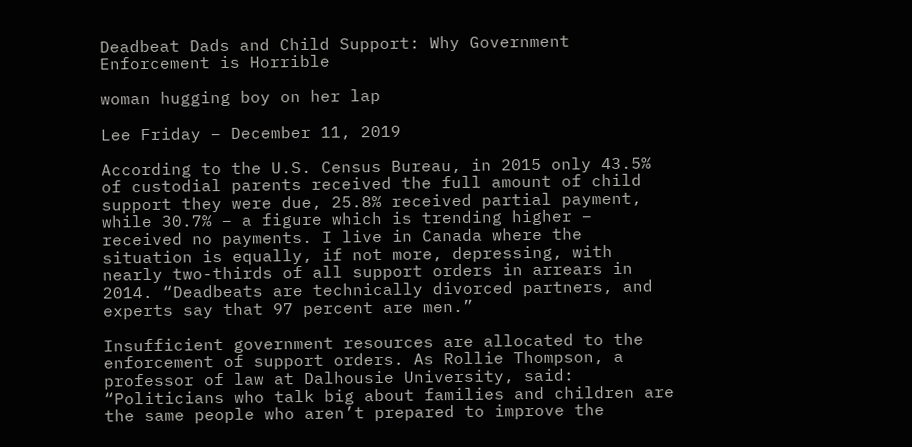Deadbeat Dads and Child Support: Why Government Enforcement is Horrible

woman hugging boy on her lap

Lee Friday – December 11, 2019

According to the U.S. Census Bureau, in 2015 only 43.5% of custodial parents received the full amount of child support they were due, 25.8% received partial payment, while 30.7% – a figure which is trending higher – received no payments. I live in Canada where the situation is equally, if not more, depressing, with nearly two-thirds of all support orders in arrears in 2014. “Deadbeats are technically divorced partners, and experts say that 97 percent are men.”

Insufficient government resources are allocated to the enforcement of support orders. As Rollie Thompson, a professor of law at Dalhousie University, said: “Politicians who talk big about families and children are the same people who aren’t prepared to improve the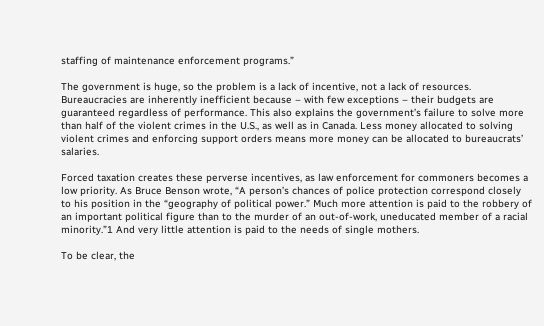staffing of maintenance enforcement programs.”

The government is huge, so the problem is a lack of incentive, not a lack of resources. Bureaucracies are inherently inefficient because – with few exceptions – their budgets are guaranteed regardless of performance. This also explains the government’s failure to solve more than half of the violent crimes in the U.S., as well as in Canada. Less money allocated to solving violent crimes and enforcing support orders means more money can be allocated to bureaucrats’ salaries.

Forced taxation creates these perverse incentives, as law enforcement for commoners becomes a low priority. As Bruce Benson wrote, “A person’s chances of police protection correspond closely to his position in the “geography of political power.” Much more attention is paid to the robbery of an important political figure than to the murder of an out-of-work, uneducated member of a racial minority.”1 And very little attention is paid to the needs of single mothers.

To be clear, the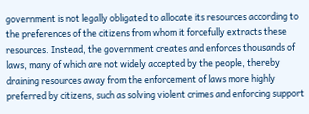government is not legally obligated to allocate its resources according to the preferences of the citizens from whom it forcefully extracts these resources. Instead, the government creates and enforces thousands of laws, many of which are not widely accepted by the people, thereby draining resources away from the enforcement of laws more highly preferred by citizens, such as solving violent crimes and enforcing support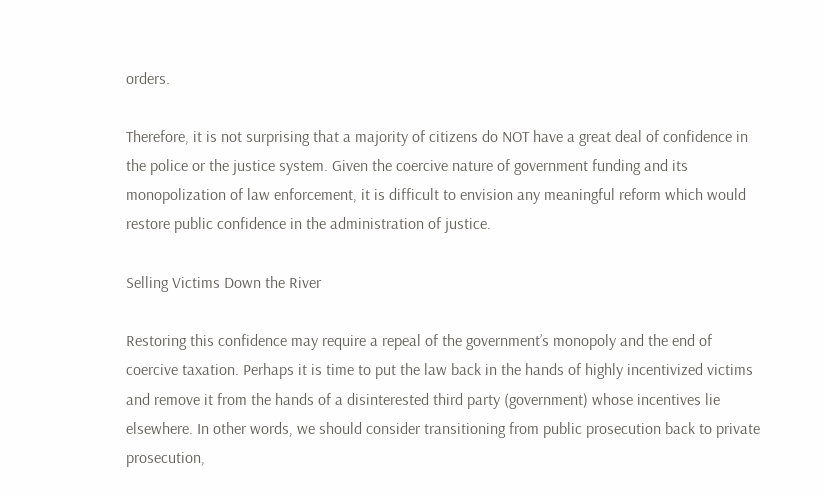orders.

Therefore, it is not surprising that a majority of citizens do NOT have a great deal of confidence in the police or the justice system. Given the coercive nature of government funding and its monopolization of law enforcement, it is difficult to envision any meaningful reform which would restore public confidence in the administration of justice.

Selling Victims Down the River

Restoring this confidence may require a repeal of the government’s monopoly and the end of coercive taxation. Perhaps it is time to put the law back in the hands of highly incentivized victims and remove it from the hands of a disinterested third party (government) whose incentives lie elsewhere. In other words, we should consider transitioning from public prosecution back to private prosecution,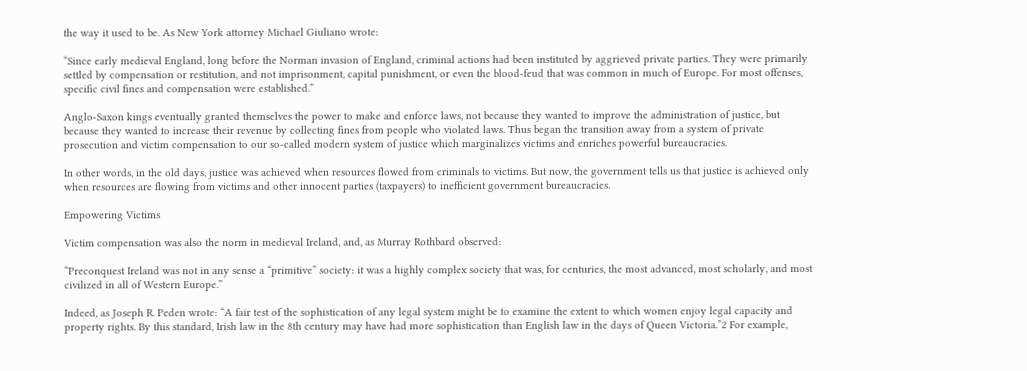the way it used to be. As New York attorney Michael Giuliano wrote:

“Since early medieval England, long before the Norman invasion of England, criminal actions had been instituted by aggrieved private parties. They were primarily settled by compensation or restitution, and not imprisonment, capital punishment, or even the blood-feud that was common in much of Europe. For most offenses, specific civil fines and compensation were established.”

Anglo-Saxon kings eventually granted themselves the power to make and enforce laws, not because they wanted to improve the administration of justice, but because they wanted to increase their revenue by collecting fines from people who violated laws. Thus began the transition away from a system of private prosecution and victim compensation to our so-called modern system of justice which marginalizes victims and enriches powerful bureaucracies.

In other words, in the old days, justice was achieved when resources flowed from criminals to victims. But now, the government tells us that justice is achieved only when resources are flowing from victims and other innocent parties (taxpayers) to inefficient government bureaucracies.

Empowering Victims

Victim compensation was also the norm in medieval Ireland, and, as Murray Rothbard observed:

“Preconquest Ireland was not in any sense a “primitive” society: it was a highly complex society that was, for centuries, the most advanced, most scholarly, and most civilized in all of Western Europe.”

Indeed, as Joseph R. Peden wrote: “A fair test of the sophistication of any legal system might be to examine the extent to which women enjoy legal capacity and property rights. By this standard, Irish law in the 8th century may have had more sophistication than English law in the days of Queen Victoria.”2 For example,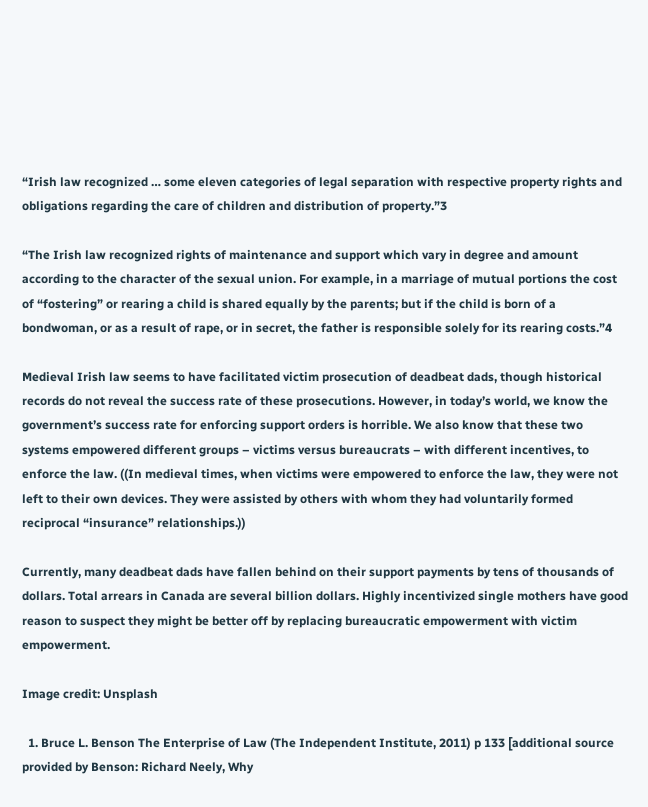“Irish law recognized … some eleven categories of legal separation with respective property rights and obligations regarding the care of children and distribution of property.”3

“The Irish law recognized rights of maintenance and support which vary in degree and amount according to the character of the sexual union. For example, in a marriage of mutual portions the cost of “fostering” or rearing a child is shared equally by the parents; but if the child is born of a bondwoman, or as a result of rape, or in secret, the father is responsible solely for its rearing costs.”4

Medieval Irish law seems to have facilitated victim prosecution of deadbeat dads, though historical records do not reveal the success rate of these prosecutions. However, in today’s world, we know the government’s success rate for enforcing support orders is horrible. We also know that these two systems empowered different groups – victims versus bureaucrats – with different incentives, to enforce the law. ((In medieval times, when victims were empowered to enforce the law, they were not left to their own devices. They were assisted by others with whom they had voluntarily formed reciprocal “insurance” relationships.))

Currently, many deadbeat dads have fallen behind on their support payments by tens of thousands of dollars. Total arrears in Canada are several billion dollars. Highly incentivized single mothers have good reason to suspect they might be better off by replacing bureaucratic empowerment with victim empowerment.

Image credit: Unsplash

  1. Bruce L. Benson The Enterprise of Law (The Independent Institute, 2011) p 133 [additional source provided by Benson: Richard Neely, Why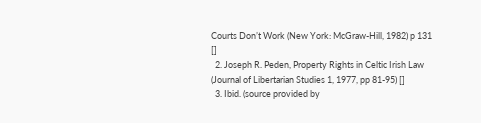Courts Don’t Work (New York: McGraw-Hill, 1982) p 131 []
  2. Joseph R. Peden, Property Rights in Celtic Irish Law (Journal of Libertarian Studies 1, 1977, pp 81-95) []
  3. Ibid. (source provided by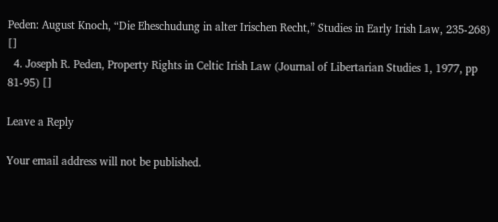Peden: August Knoch, “Die Eheschudung in alter Irischen Recht,” Studies in Early Irish Law, 235-268) []
  4. Joseph R. Peden, Property Rights in Celtic Irish Law (Journal of Libertarian Studies 1, 1977, pp 81-95) []

Leave a Reply

Your email address will not be published.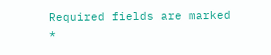Required fields are marked *